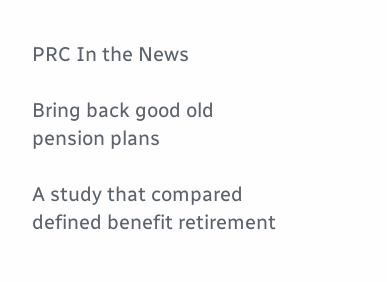PRC In the News

Bring back good old pension plans

A study that compared defined benefit retirement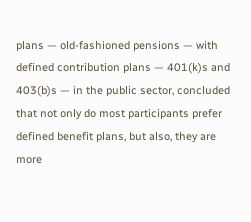plans — old-fashioned pensions — with defined contribution plans — 401(k)s and 403(b)s — in the public sector, concluded that not only do most participants prefer defined benefit plans, but also, they are more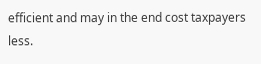efficient and may in the end cost taxpayers less.